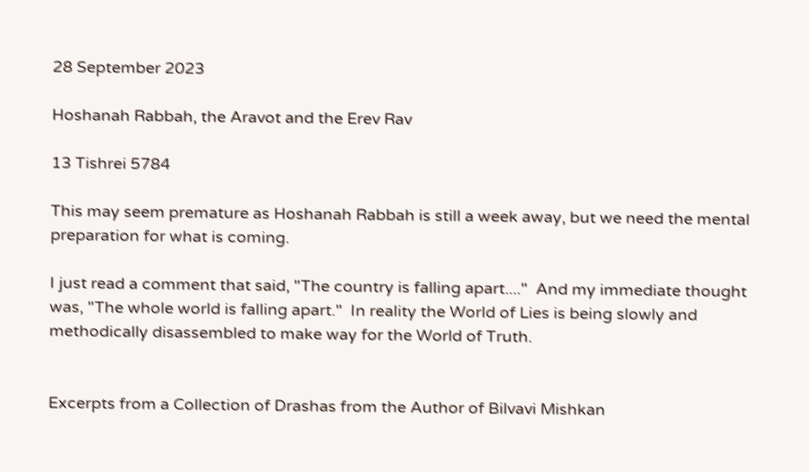28 September 2023

Hoshanah Rabbah, the Aravot and the Erev Rav

13 Tishrei 5784

This may seem premature as Hoshanah Rabbah is still a week away, but we need the mental preparation for what is coming.

I just read a comment that said, "The country is falling apart...."  And my immediate thought was, "The whole world is falling apart."  In reality the World of Lies is being slowly and methodically disassembled to make way for the World of Truth.


Excerpts from a Collection of Drashas from the Author of Bilvavi Mishkan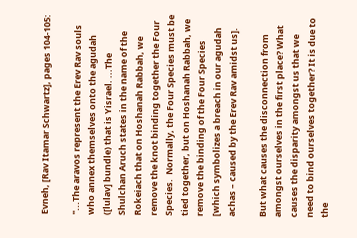Evneh, [Rav Itamar Schwartz], pages 104-105:

"...The aravos represent the Erev Rav souls who annex themselves onto the agudah ([lulav] bundle) that is Yisrael. ...The Shulchan Aruch states in the name of the Rokeiach that on Hoshanah Rabbah, we remove the knot binding together the Four Species.  Normally, the Four Species must be tied together, but on Hoshanah Rabbah, we remove the binding of the Four Species [which symbolizes a breach in our agudah achas – caused by the Erev Rav amidst us].

But what causes the disconnection from amongst ourselves in the first place? What causes the disparity amongst us that we need to bind ourselves together? It is due to the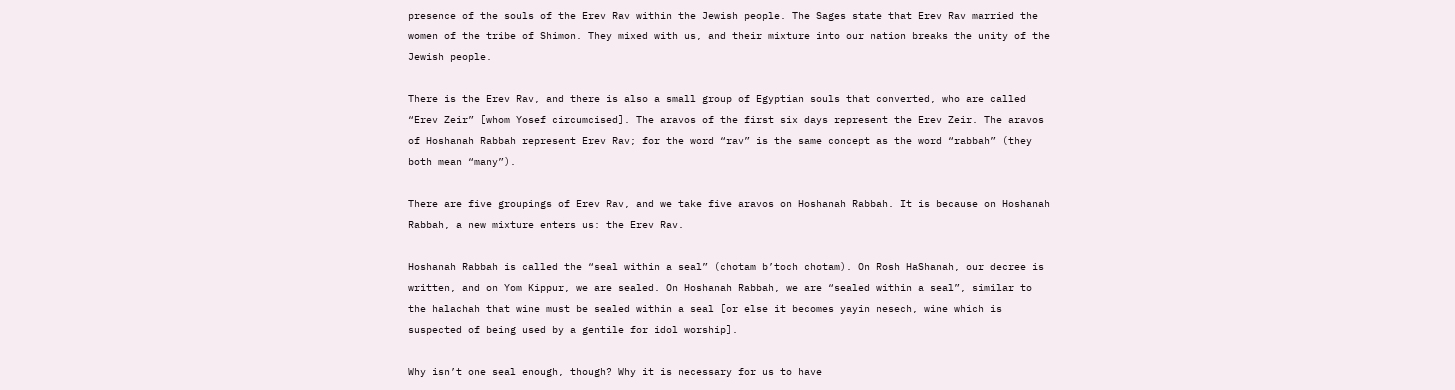presence of the souls of the Erev Rav within the Jewish people. The Sages state that Erev Rav married the women of the tribe of Shimon. They mixed with us, and their mixture into our nation breaks the unity of the Jewish people.

There is the Erev Rav, and there is also a small group of Egyptian souls that converted, who are called “Erev Zeir” [whom Yosef circumcised]. The aravos of the first six days represent the Erev Zeir. The aravos of Hoshanah Rabbah represent Erev Rav; for the word “rav” is the same concept as the word “rabbah” (they both mean “many”).

There are five groupings of Erev Rav, and we take five aravos on Hoshanah Rabbah. It is because on Hoshanah Rabbah, a new mixture enters us: the Erev Rav.

Hoshanah Rabbah is called the “seal within a seal” (chotam b’toch chotam). On Rosh HaShanah, our decree is written, and on Yom Kippur, we are sealed. On Hoshanah Rabbah, we are “sealed within a seal”, similar to the halachah that wine must be sealed within a seal [or else it becomes yayin nesech, wine which is suspected of being used by a gentile for idol worship].

Why isn’t one seal enough, though? Why it is necessary for us to have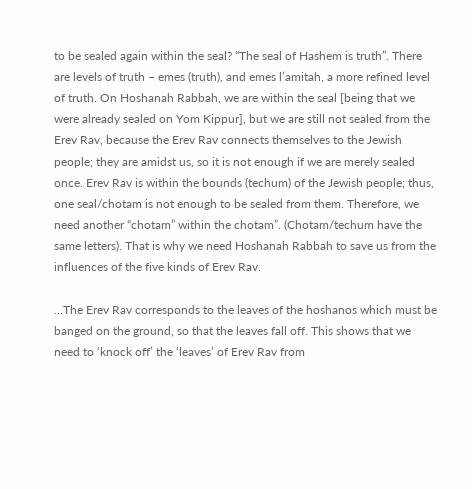to be sealed again within the seal? “The seal of Hashem is truth”. There are levels of truth – emes (truth), and emes l’amitah, a more refined level of truth. On Hoshanah Rabbah, we are within the seal [being that we were already sealed on Yom Kippur], but we are still not sealed from the Erev Rav, because the Erev Rav connects themselves to the Jewish people; they are amidst us, so it is not enough if we are merely sealed once. Erev Rav is within the bounds (techum) of the Jewish people; thus, one seal/chotam is not enough to be sealed from them. Therefore, we need another “chotam” within the chotam”. (Chotam/techum have the same letters). That is why we need Hoshanah Rabbah to save us from the influences of the five kinds of Erev Rav.

...The Erev Rav corresponds to the leaves of the hoshanos which must be banged on the ground, so that the leaves fall off. This shows that we need to ‘knock off’ the ‘leaves’ of Erev Rav from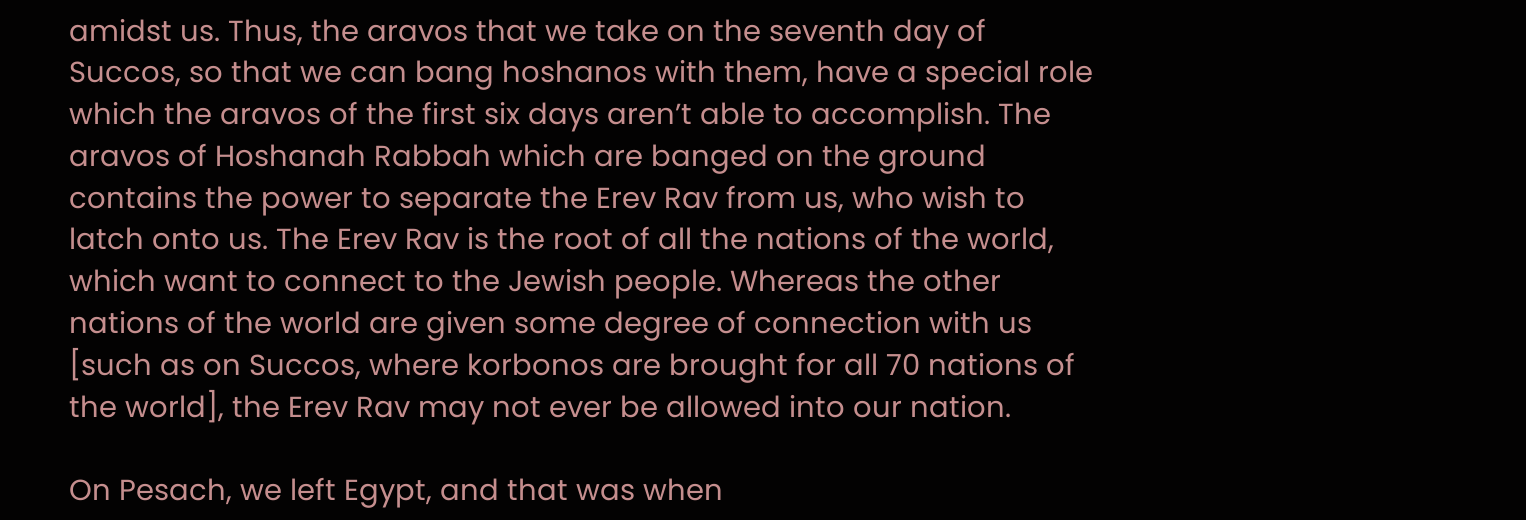amidst us. Thus, the aravos that we take on the seventh day of Succos, so that we can bang hoshanos with them, have a special role which the aravos of the first six days aren’t able to accomplish. The aravos of Hoshanah Rabbah which are banged on the ground contains the power to separate the Erev Rav from us, who wish to latch onto us. The Erev Rav is the root of all the nations of the world, which want to connect to the Jewish people. Whereas the other nations of the world are given some degree of connection with us [such as on Succos, where korbonos are brought for all 70 nations of the world], the Erev Rav may not ever be allowed into our nation.

On Pesach, we left Egypt, and that was when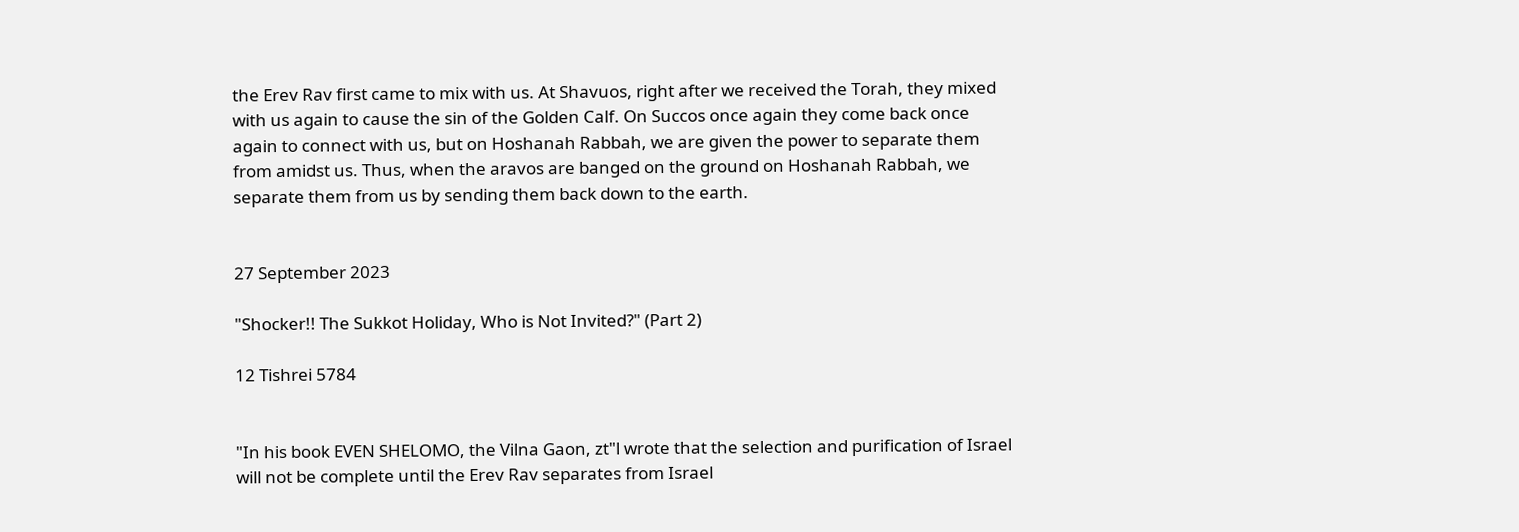the Erev Rav first came to mix with us. At Shavuos, right after we received the Torah, they mixed with us again to cause the sin of the Golden Calf. On Succos once again they come back once again to connect with us, but on Hoshanah Rabbah, we are given the power to separate them from amidst us. Thus, when the aravos are banged on the ground on Hoshanah Rabbah, we separate them from us by sending them back down to the earth.


27 September 2023

"Shocker!! The Sukkot Holiday, Who is Not Invited?" (Part 2)

12 Tishrei 5784


"In his book EVEN SHELOMO, the Vilna Gaon, zt"l wrote that the selection and purification of Israel will not be complete until the Erev Rav separates from Israel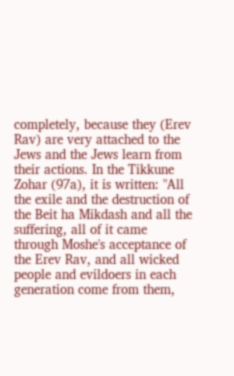completely, because they (Erev Rav) are very attached to the Jews and the Jews learn from their actions. In the Tikkune Zohar (97a), it is written: "All the exile and the destruction of the Beit ha Mikdash and all the suffering, all of it came through Moshe's acceptance of the Erev Rav, and all wicked people and evildoers in each generation come from them,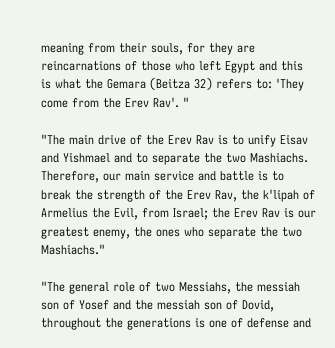meaning from their souls, for they are reincarnations of those who left Egypt and this is what the Gemara (Beitza 32) refers to: 'They come from the Erev Rav'. "

"The main drive of the Erev Rav is to unify Eisav and Yishmael and to separate the two Mashiachs. Therefore, our main service and battle is to break the strength of the Erev Rav, the k'lipah of Armelius the Evil, from Israel; the Erev Rav is our greatest enemy, the ones who separate the two Mashiachs."

"The general role of two Messiahs, the messiah son of Yosef and the messiah son of Dovid, throughout the generations is one of defense and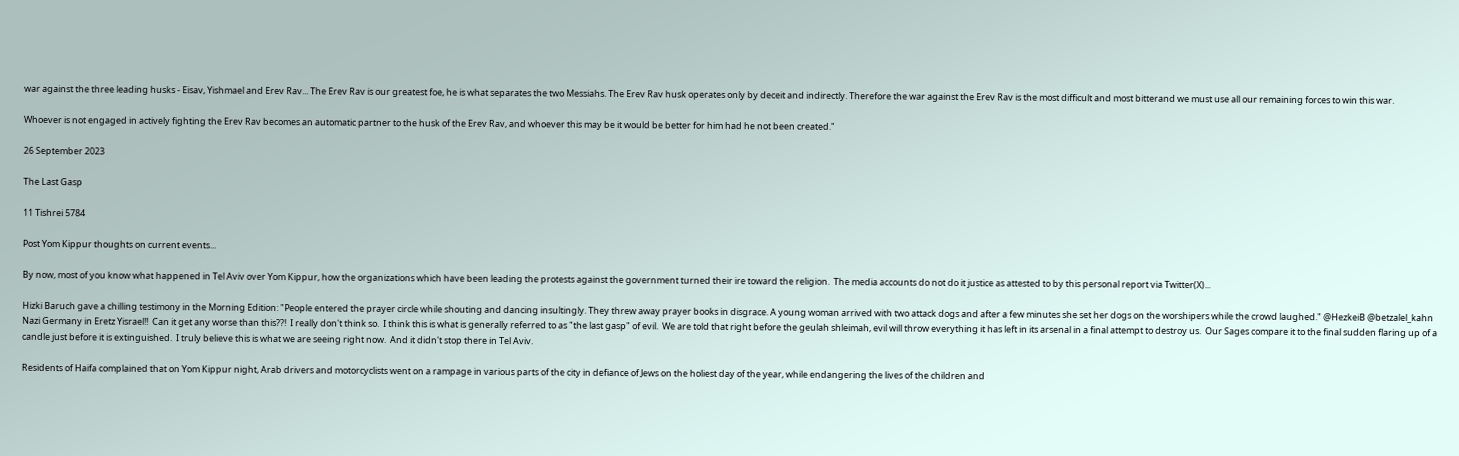war against the three leading husks - Eisav, Yishmael and Erev Rav... The Erev Rav is our greatest foe, he is what separates the two Messiahs. The Erev Rav husk operates only by deceit and indirectly. Therefore the war against the Erev Rav is the most difficult and most bitterand we must use all our remaining forces to win this war.

Whoever is not engaged in actively fighting the Erev Rav becomes an automatic partner to the husk of the Erev Rav, and whoever this may be it would be better for him had he not been created."

26 September 2023

The Last Gasp

11 Tishrei 5784

Post Yom Kippur thoughts on current events...

By now, most of you know what happened in Tel Aviv over Yom Kippur, how the organizations which have been leading the protests against the government turned their ire toward the religion.  The media accounts do not do it justice as attested to by this personal report via Twitter(X)...

Hizki Baruch gave a chilling testimony in the Morning Edition: "People entered the prayer circle while shouting and dancing insultingly. They threw away prayer books in disgrace. A young woman arrived with two attack dogs and after a few minutes she set her dogs on the worshipers while the crowd laughed." @HezkeiB @betzalel_kahn
Nazi Germany in Eretz Yisrael!!  Can it get any worse than this??!  I really don't think so.  I think this is what is generally referred to as "the last gasp" of evil.  We are told that right before the geulah shleimah, evil will throw everything it has left in its arsenal in a final attempt to destroy us.  Our Sages compare it to the final sudden flaring up of a candle just before it is extinguished.  I truly believe this is what we are seeing right now.  And it didn't stop there in Tel Aviv.

Residents of Haifa complained that on Yom Kippur night, Arab drivers and motorcyclists went on a rampage in various parts of the city in defiance of Jews on the holiest day of the year, while endangering the lives of the children and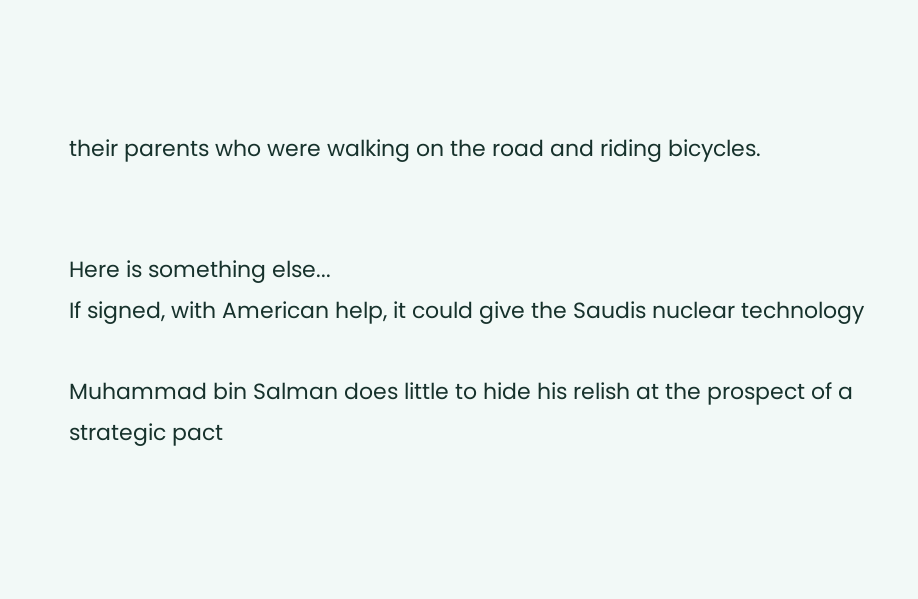their parents who were walking on the road and riding bicycles.


Here is something else...
If signed, with American help, it could give the Saudis nuclear technology

Muhammad bin Salman does little to hide his relish at the prospect of a strategic pact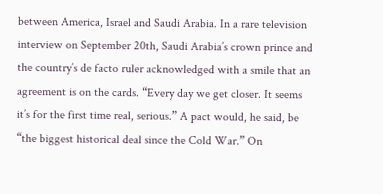between America, Israel and Saudi Arabia. In a rare television interview on September 20th, Saudi Arabia’s crown prince and the country’s de facto ruler acknowledged with a smile that an agreement is on the cards. “Every day we get closer. It seems it’s for the first time real, serious.” A pact would, he said, be “the biggest historical deal since the Cold War.” On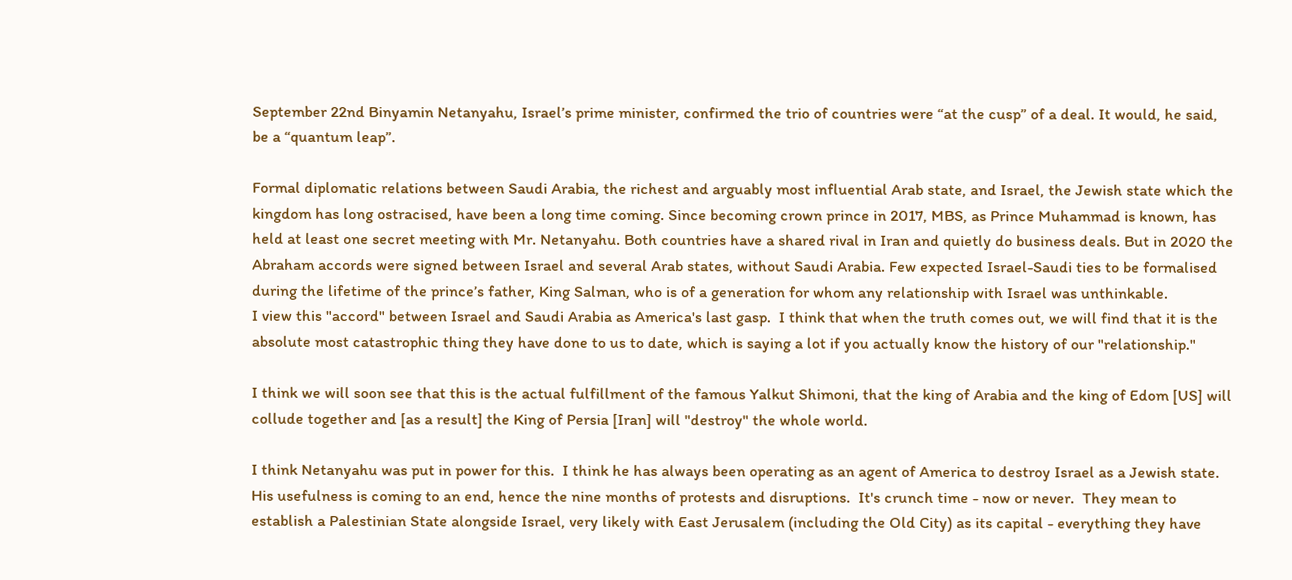September 22nd Binyamin Netanyahu, Israel’s prime minister, confirmed the trio of countries were “at the cusp” of a deal. It would, he said, be a “quantum leap”.

Formal diplomatic relations between Saudi Arabia, the richest and arguably most influential Arab state, and Israel, the Jewish state which the kingdom has long ostracised, have been a long time coming. Since becoming crown prince in 2017, MBS, as Prince Muhammad is known, has held at least one secret meeting with Mr. Netanyahu. Both countries have a shared rival in Iran and quietly do business deals. But in 2020 the Abraham accords were signed between Israel and several Arab states, without Saudi Arabia. Few expected Israel-Saudi ties to be formalised during the lifetime of the prince’s father, King Salman, who is of a generation for whom any relationship with Israel was unthinkable.
I view this "accord" between Israel and Saudi Arabia as America's last gasp.  I think that when the truth comes out, we will find that it is the absolute most catastrophic thing they have done to us to date, which is saying a lot if you actually know the history of our "relationship."

I think we will soon see that this is the actual fulfillment of the famous Yalkut Shimoni, that the king of Arabia and the king of Edom [US] will collude together and [as a result] the King of Persia [Iran] will "destroy" the whole world.

I think Netanyahu was put in power for this.  I think he has always been operating as an agent of America to destroy Israel as a Jewish state.  His usefulness is coming to an end, hence the nine months of protests and disruptions.  It's crunch time - now or never.  They mean to establish a Palestinian State alongside Israel, very likely with East Jerusalem (including the Old City) as its capital - everything they have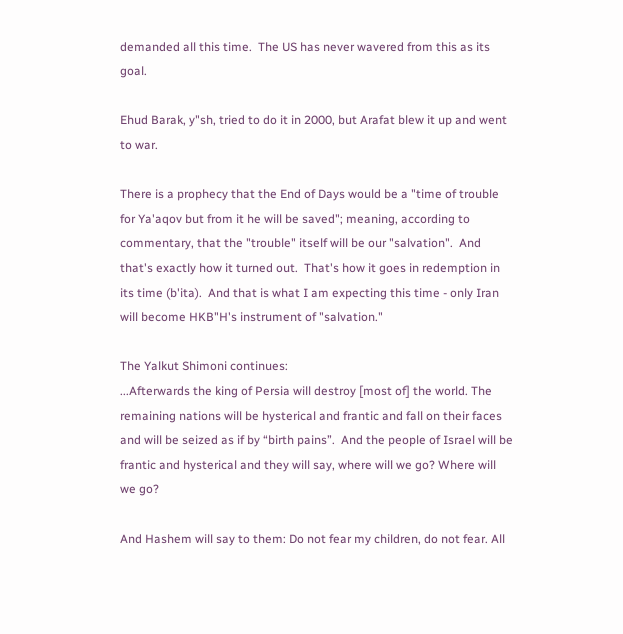demanded all this time.  The US has never wavered from this as its goal.

Ehud Barak, y"sh, tried to do it in 2000, but Arafat blew it up and went to war.

There is a prophecy that the End of Days would be a "time of trouble for Ya'aqov but from it he will be saved"; meaning, according to commentary, that the "trouble" itself will be our "salvation".  And that's exactly how it turned out.  That's how it goes in redemption in its time (b'ita).  And that is what I am expecting this time - only Iran will become HKB"H's instrument of "salvation."

The Yalkut Shimoni continues:
...Afterwards the king of Persia will destroy [most of] the world. The remaining nations will be hysterical and frantic and fall on their faces and will be seized as if by “birth pains”.  And the people of Israel will be frantic and hysterical and they will say, where will we go? Where will we go?

And Hashem will say to them: Do not fear my children, do not fear. All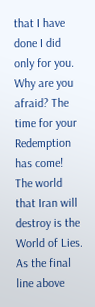that I have done I did only for you. Why are you afraid? The time for your Redemption has come!
The world that Iran will destroy is the World of Lies.  As the final line above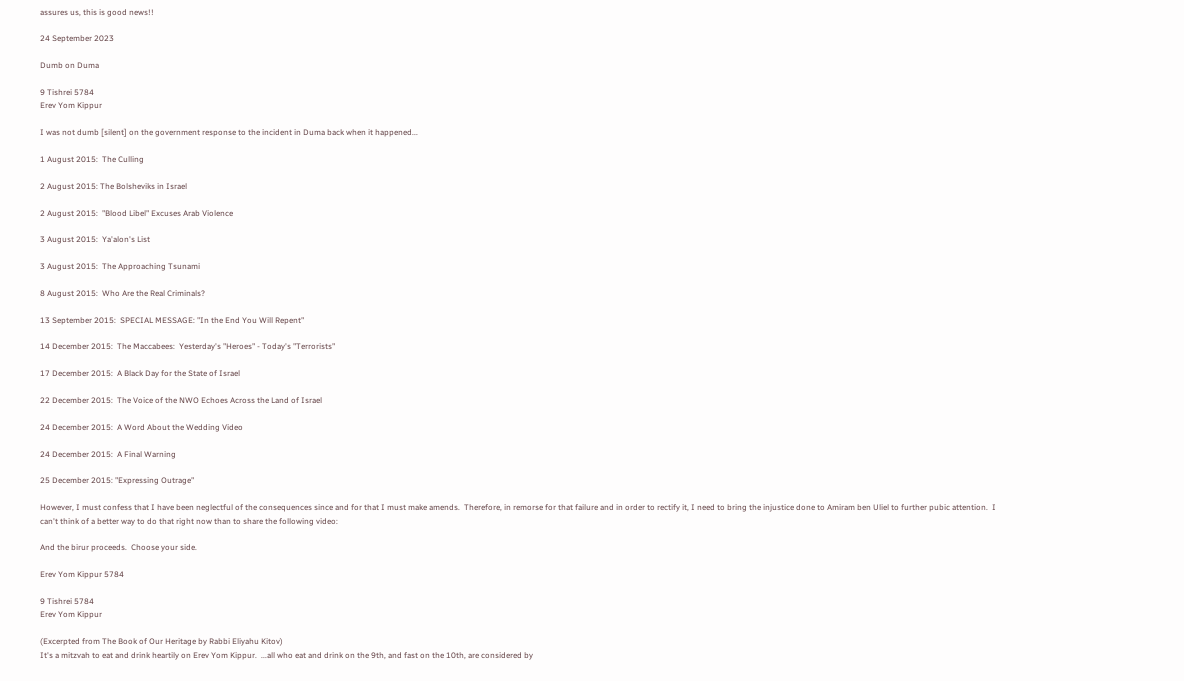assures us, this is good news!!

24 September 2023

Dumb on Duma

9 Tishrei 5784
Erev Yom Kippur

I was not dumb [silent] on the government response to the incident in Duma back when it happened...

1 August 2015:  The Culling

2 August 2015: The Bolsheviks in Israel

2 August 2015:  "Blood Libel" Excuses Arab Violence

3 August 2015:  Ya'alon's List

3 August 2015:  The Approaching Tsunami

8 August 2015:  Who Are the Real Criminals?

13 September 2015:  SPECIAL MESSAGE: "In the End You Will Repent"

14 December 2015:  The Maccabees:  Yesterday's "Heroes" - Today's "Terrorists"

17 December 2015:  A Black Day for the State of Israel

22 December 2015:  The Voice of the NWO Echoes Across the Land of Israel

24 December 2015:  A Word About the Wedding Video

24 December 2015:  A Final Warning

25 December 2015: "Expressing Outrage"

However, I must confess that I have been neglectful of the consequences since and for that I must make amends.  Therefore, in remorse for that failure and in order to rectify it, I need to bring the injustice done to Amiram ben Uliel to further pubic attention.  I can't think of a better way to do that right now than to share the following video:

And the birur proceeds.  Choose your side.

Erev Yom Kippur 5784

9 Tishrei 5784
Erev Yom Kippur

(Excerpted from The Book of Our Heritage by Rabbi Eliyahu Kitov)
It's a mitzvah to eat and drink heartily on Erev Yom Kippur.  ...all who eat and drink on the 9th, and fast on the 10th, are considered by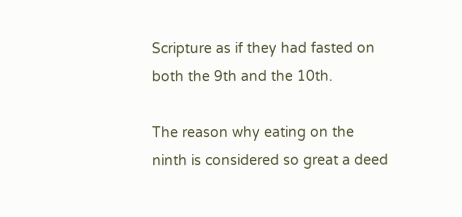Scripture as if they had fasted on both the 9th and the 10th.

The reason why eating on the ninth is considered so great a deed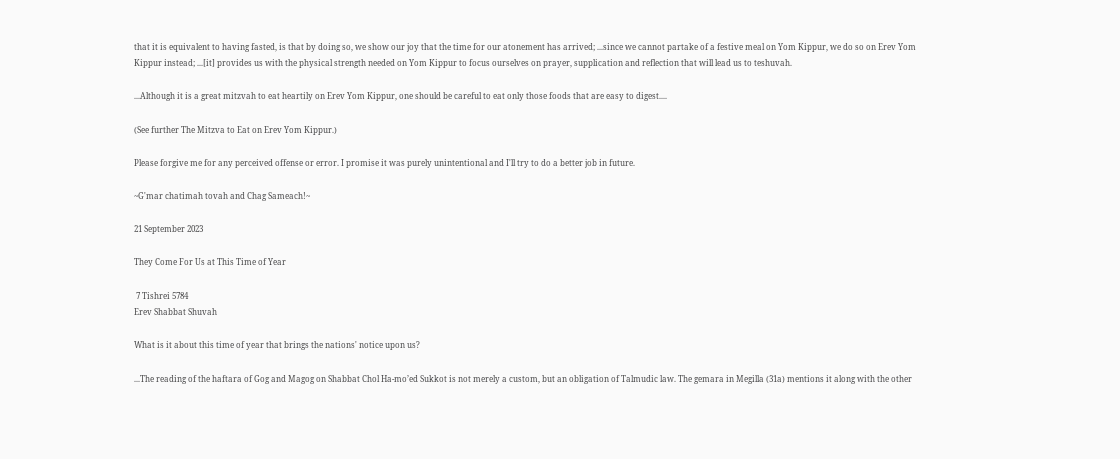that it is equivalent to having fasted, is that by doing so, we show our joy that the time for our atonement has arrived; ...since we cannot partake of a festive meal on Yom Kippur, we do so on Erev Yom Kippur instead; ...[it] provides us with the physical strength needed on Yom Kippur to focus ourselves on prayer, supplication and reflection that will lead us to teshuvah.

...Although it is a great mitzvah to eat heartily on Erev Yom Kippur, one should be careful to eat only those foods that are easy to digest....

(See further The Mitzva to Eat on Erev Yom Kippur.)

Please forgive me for any perceived offense or error. I promise it was purely unintentional and I'll try to do a better job in future.

~G'mar chatimah tovah and Chag Sameach!~

21 September 2023

They Come For Us at This Time of Year

 7 Tishrei 5784
Erev Shabbat Shuvah

What is it about this time of year that brings the nations' notice upon us?

...The reading of the haftara of Gog and Magog on Shabbat Chol Ha-mo’ed Sukkot is not merely a custom, but an obligation of Talmudic law. The gemara in Megilla (31a) mentions it along with the other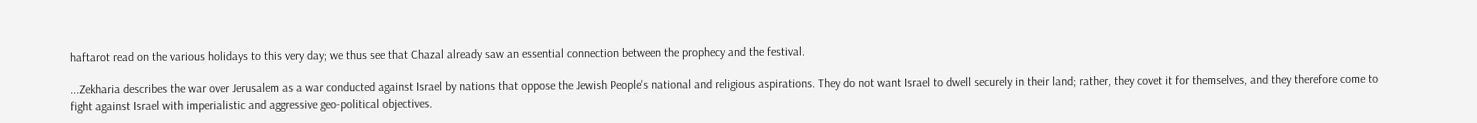haftarot read on the various holidays to this very day; we thus see that Chazal already saw an essential connection between the prophecy and the festival.

...Zekharia describes the war over Jerusalem as a war conducted against Israel by nations that oppose the Jewish People's national and religious aspirations. They do not want Israel to dwell securely in their land; rather, they covet it for themselves, and they therefore come to fight against Israel with imperialistic and aggressive geo-political objectives.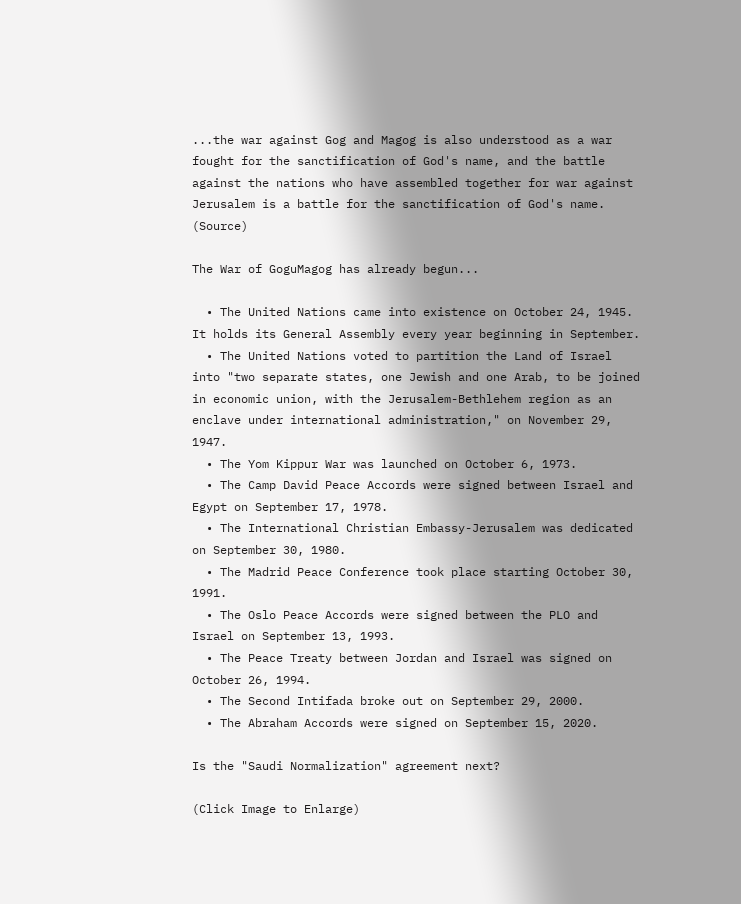...the war against Gog and Magog is also understood as a war fought for the sanctification of God's name, and the battle against the nations who have assembled together for war against Jerusalem is a battle for the sanctification of God's name. (Source)

The War of GoguMagog has already begun...

  • The United Nations came into existence on October 24, 1945.  It holds its General Assembly every year beginning in September.
  • The United Nations voted to partition the Land of Israel into "two separate states, one Jewish and one Arab, to be joined in economic union, with the Jerusalem-Bethlehem region as an enclave under international administration," on November 29, 1947.
  • The Yom Kippur War was launched on October 6, 1973.
  • The Camp David Peace Accords were signed between Israel and Egypt on September 17, 1978.
  • The International Christian Embassy-Jerusalem was dedicated on September 30, 1980.
  • The Madrid Peace Conference took place starting October 30, 1991.
  • The Oslo Peace Accords were signed between the PLO and Israel on September 13, 1993.
  • The Peace Treaty between Jordan and Israel was signed on October 26, 1994.
  • The Second Intifada broke out on September 29, 2000.
  • The Abraham Accords were signed on September 15, 2020.

Is the "Saudi Normalization" agreement next?

(Click Image to Enlarge)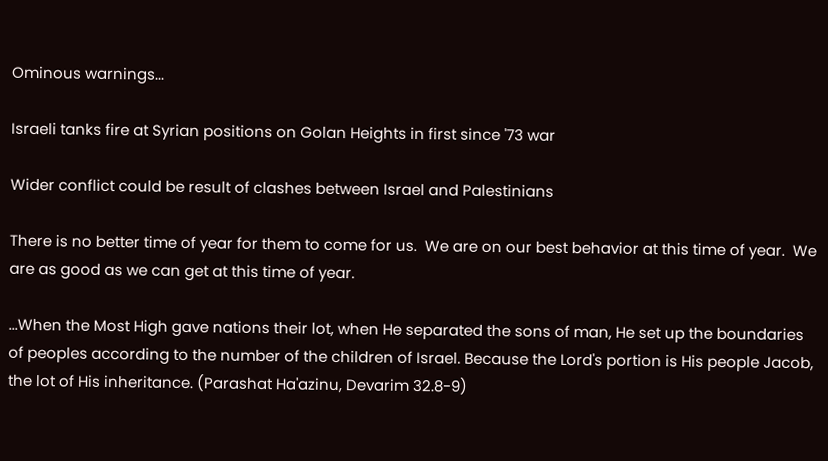Ominous warnings...

Israeli tanks fire at Syrian positions on Golan Heights in first since '73 war

Wider conflict could be result of clashes between Israel and Palestinians

There is no better time of year for them to come for us.  We are on our best behavior at this time of year.  We are as good as we can get at this time of year.

...When the Most High gave nations their lot, when He separated the sons of man, He set up the boundaries of peoples according to the number of the children of Israel. Because the Lord's portion is His people Jacob, the lot of His inheritance. (Parashat Ha'azinu, Devarim 32.8-9)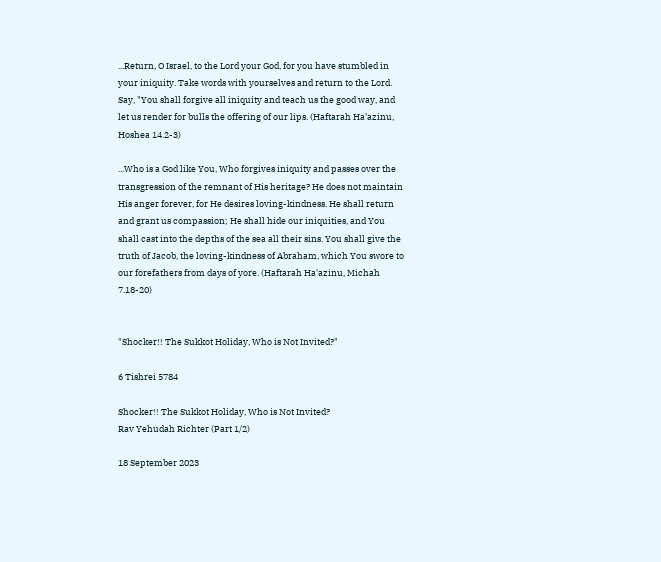...Return, O Israel, to the Lord your God, for you have stumbled in your iniquity. Take words with yourselves and return to the Lord. Say, "You shall forgive all iniquity and teach us the good way, and let us render for bulls the offering of our lips. (Haftarah Ha'azinu, Hoshea 14.2-3)

...Who is a God like You, Who forgives iniquity and passes over the transgression of the remnant of His heritage? He does not maintain His anger forever, for He desires loving-kindness. He shall return and grant us compassion; He shall hide our iniquities, and You shall cast into the depths of the sea all their sins. You shall give the truth of Jacob, the loving-kindness of Abraham, which You swore to our forefathers from days of yore. (Haftarah Ha'azinu, Michah 7.18-20)


"Shocker!! The Sukkot Holiday, Who is Not Invited?"

6 Tishrei 5784

Shocker!! The Sukkot Holiday, Who is Not Invited?
Rav Yehudah Richter (Part 1/2)

18 September 2023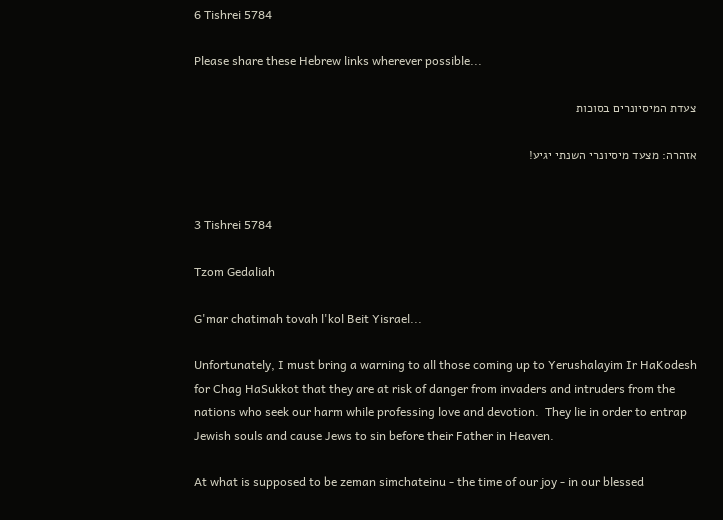6 Tishrei 5784

Please share these Hebrew links wherever possible...

צעדת המיסיונרים בסוכות

אזהרה: מצעד מיסיונרי השנתי יגיע!


3 Tishrei 5784

Tzom Gedaliah

G'mar chatimah tovah l'kol Beit Yisrael...

Unfortunately, I must bring a warning to all those coming up to Yerushalayim Ir HaKodesh for Chag HaSukkot that they are at risk of danger from invaders and intruders from the nations who seek our harm while professing love and devotion.  They lie in order to entrap Jewish souls and cause Jews to sin before their Father in Heaven.

At what is supposed to be zeman simchateinu - the time of our joy - in our blessed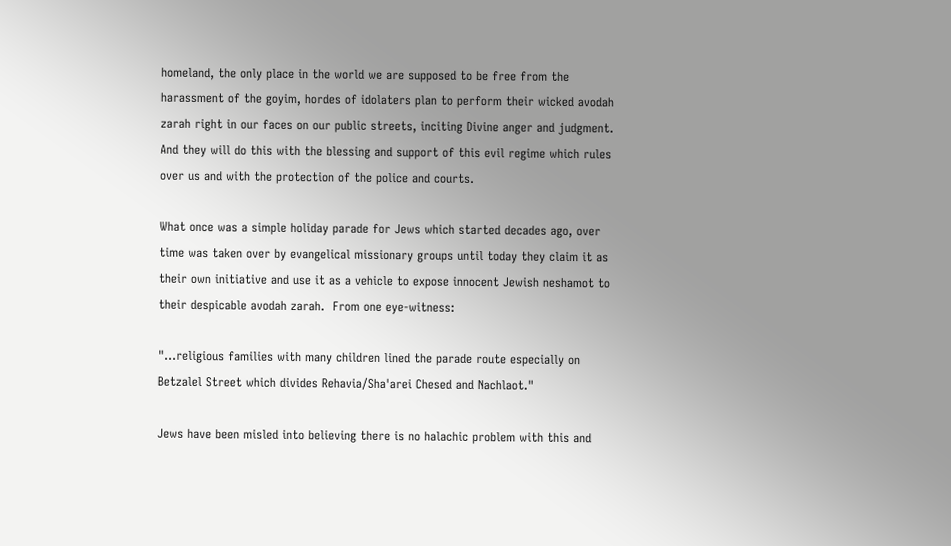homeland, the only place in the world we are supposed to be free from the harassment of the goyim, hordes of idolaters plan to perform their wicked avodah zarah right in our faces on our public streets, inciting Divine anger and judgment.  And they will do this with the blessing and support of this evil regime which rules over us and with the protection of the police and courts.

What once was a simple holiday parade for Jews which started decades ago, over time was taken over by evangelical missionary groups until today they claim it as their own initiative and use it as a vehicle to expose innocent Jewish neshamot to their despicable avodah zarah.  From one eye-witness:

"...religious families with many children lined the parade route especially on Betzalel Street which divides Rehavia/Sha'arei Chesed and Nachlaot."

Jews have been misled into believing there is no halachic problem with this and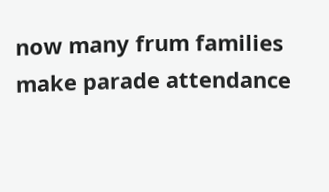now many frum families make parade attendance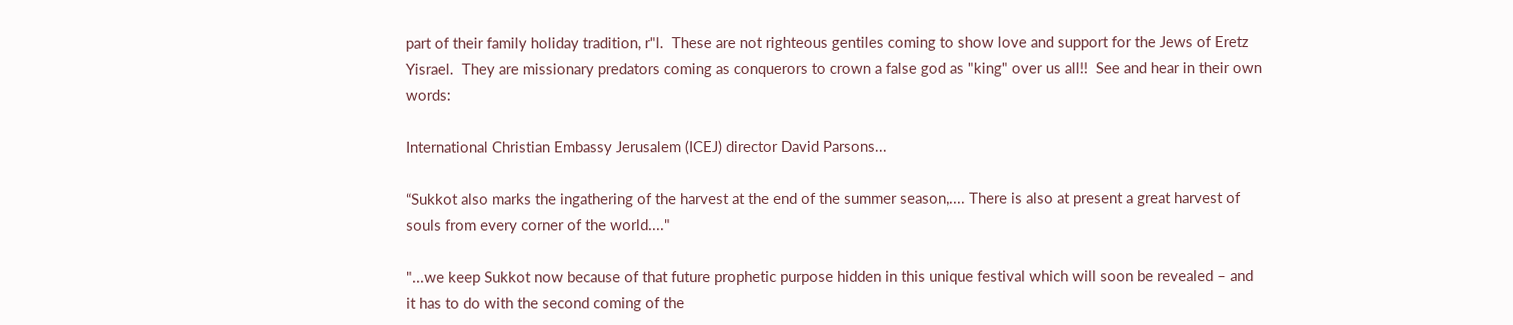part of their family holiday tradition, r"l.  These are not righteous gentiles coming to show love and support for the Jews of Eretz Yisrael.  They are missionary predators coming as conquerors to crown a false god as "king" over us all!!  See and hear in their own words:

International Christian Embassy Jerusalem (ICEJ) director David Parsons...

“Sukkot also marks the ingathering of the harvest at the end of the summer season,.... There is also at present a great harvest of souls from every corner of the world...."

"...we keep Sukkot now because of that future prophetic purpose hidden in this unique festival which will soon be revealed – and it has to do with the second coming of the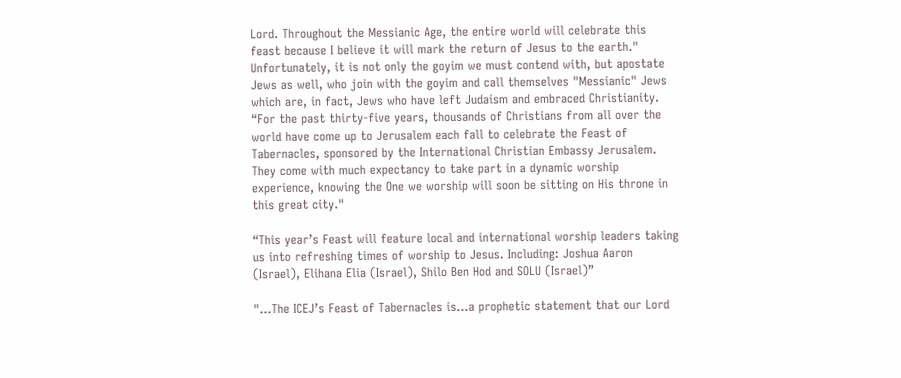Lord. Throughout the Messianic Age, the entire world will celebrate this feast because I believe it will mark the return of Jesus to the earth."
Unfortunately, it is not only the goyim we must contend with, but apostate Jews as well, who join with the goyim and call themselves "Messianic" Jews which are, in fact, Jews who have left Judaism and embraced Christianity.
“For the past thirty-five years, thousands of Christians from all over the world have come up to Jerusalem each fall to celebrate the Feast of Tabernacles, sponsored by the International Christian Embassy Jerusalem. They come with much expectancy to take part in a dynamic worship experience, knowing the One we worship will soon be sitting on His throne in this great city."

“This year’s Feast will feature local and international worship leaders taking us into refreshing times of worship to Jesus. Including: Joshua Aaron (Israel), Elihana Elia (Israel), Shilo Ben Hod and SOLU (Israel)”

"...The ICEJ’s Feast of Tabernacles is...a prophetic statement that our Lord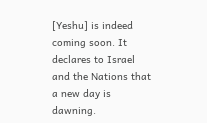[Yeshu] is indeed coming soon. It declares to Israel and the Nations that a new day is dawning.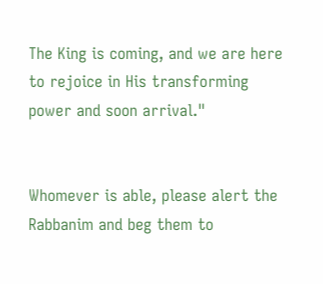The King is coming, and we are here to rejoice in His transforming power and soon arrival."


Whomever is able, please alert the Rabbanim and beg them to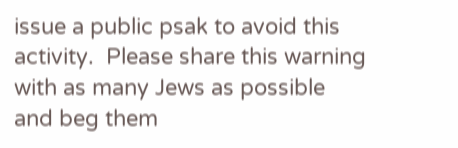issue a public psak to avoid this activity.  Please share this warning with as many Jews as possible and beg them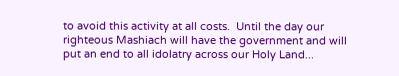to avoid this activity at all costs.  Until the day our righteous Mashiach will have the government and will put an end to all idolatry across our Holy Land...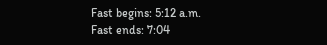Fast begins: 5:12 a.m.
Fast ends: 7:04